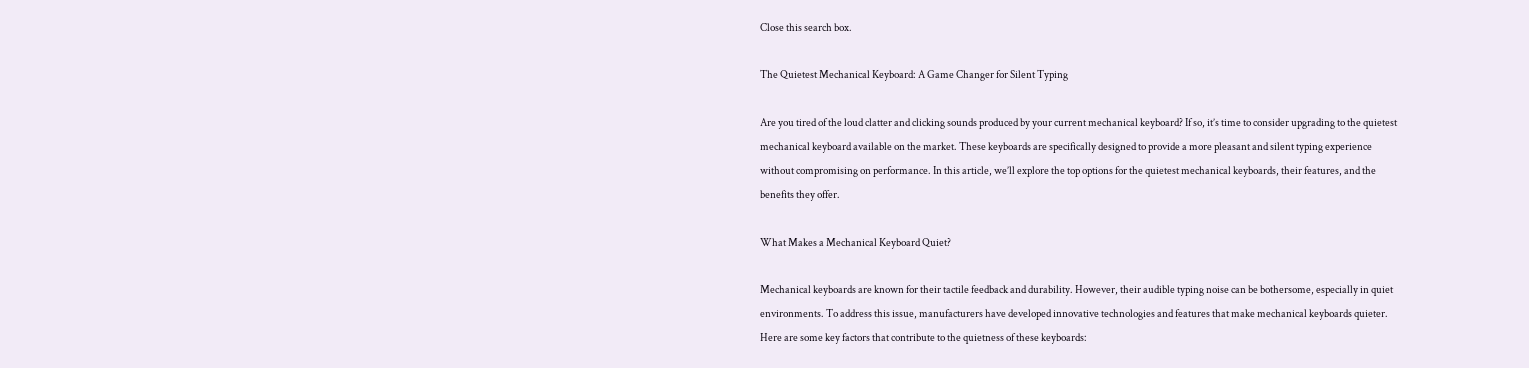Close this search box.

The Quietest Mechanical Keyboard: A Game Changer for Silent Typing

Are you tired of the loud clatter and clicking sounds produced by your current mechanical keyboard? If so, it’s time to consider upgrading to the quietest mechanical keyboard available on the market. These keyboards are specifically designed to provide a more pleasant and silent typing experience without compromising on performance. In this article, we’ll explore the top options for the quietest mechanical keyboards, their features, and the benefits they offer.

What Makes a Mechanical Keyboard Quiet?

Mechanical keyboards are known for their tactile feedback and durability. However, their audible typing noise can be bothersome, especially in quiet environments. To address this issue, manufacturers have developed innovative technologies and features that make mechanical keyboards quieter. Here are some key factors that contribute to the quietness of these keyboards: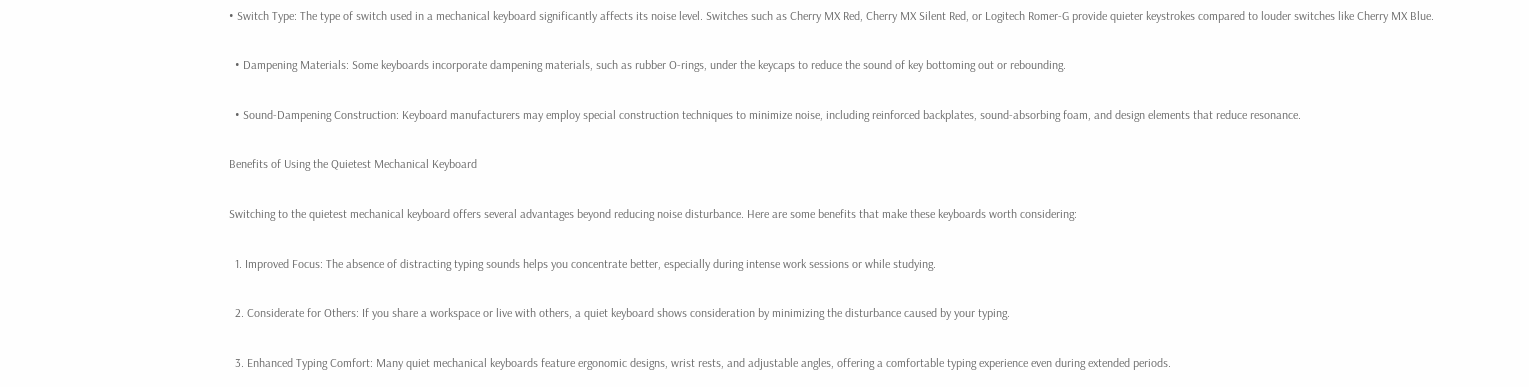• Switch Type: The type of switch used in a mechanical keyboard significantly affects its noise level. Switches such as Cherry MX Red, Cherry MX Silent Red, or Logitech Romer-G provide quieter keystrokes compared to louder switches like Cherry MX Blue.

  • Dampening Materials: Some keyboards incorporate dampening materials, such as rubber O-rings, under the keycaps to reduce the sound of key bottoming out or rebounding.

  • Sound-Dampening Construction: Keyboard manufacturers may employ special construction techniques to minimize noise, including reinforced backplates, sound-absorbing foam, and design elements that reduce resonance.

Benefits of Using the Quietest Mechanical Keyboard

Switching to the quietest mechanical keyboard offers several advantages beyond reducing noise disturbance. Here are some benefits that make these keyboards worth considering:

  1. Improved Focus: The absence of distracting typing sounds helps you concentrate better, especially during intense work sessions or while studying.

  2. Considerate for Others: If you share a workspace or live with others, a quiet keyboard shows consideration by minimizing the disturbance caused by your typing.

  3. Enhanced Typing Comfort: Many quiet mechanical keyboards feature ergonomic designs, wrist rests, and adjustable angles, offering a comfortable typing experience even during extended periods.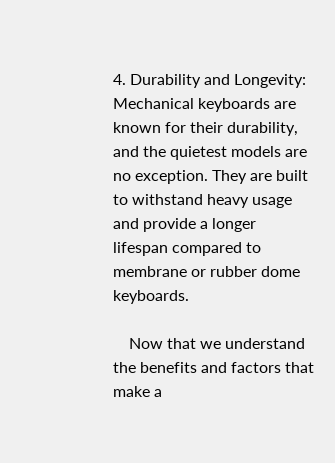4. Durability and Longevity: Mechanical keyboards are known for their durability, and the quietest models are no exception. They are built to withstand heavy usage and provide a longer lifespan compared to membrane or rubber dome keyboards.

    Now that we understand the benefits and factors that make a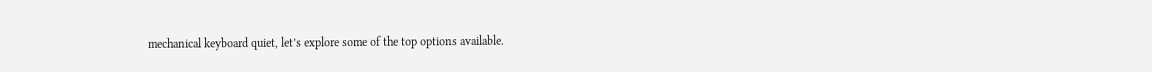mechanical keyboard quiet, let’s explore some of the top options available.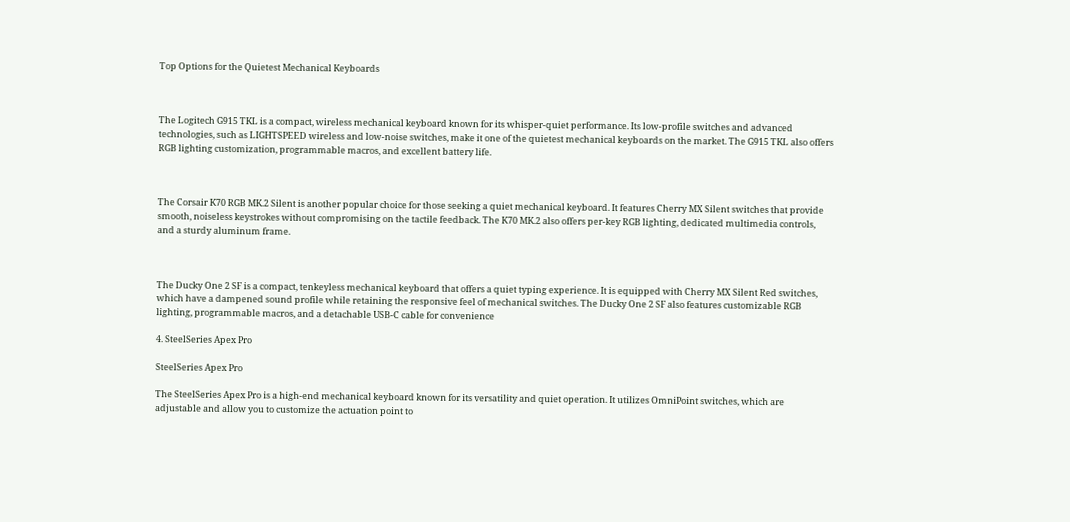Top Options for the Quietest Mechanical Keyboards



The Logitech G915 TKL is a compact, wireless mechanical keyboard known for its whisper-quiet performance. Its low-profile switches and advanced technologies, such as LIGHTSPEED wireless and low-noise switches, make it one of the quietest mechanical keyboards on the market. The G915 TKL also offers RGB lighting customization, programmable macros, and excellent battery life.



The Corsair K70 RGB MK.2 Silent is another popular choice for those seeking a quiet mechanical keyboard. It features Cherry MX Silent switches that provide smooth, noiseless keystrokes without compromising on the tactile feedback. The K70 MK.2 also offers per-key RGB lighting, dedicated multimedia controls, and a sturdy aluminum frame.



The Ducky One 2 SF is a compact, tenkeyless mechanical keyboard that offers a quiet typing experience. It is equipped with Cherry MX Silent Red switches, which have a dampened sound profile while retaining the responsive feel of mechanical switches. The Ducky One 2 SF also features customizable RGB lighting, programmable macros, and a detachable USB-C cable for convenience

4. SteelSeries Apex Pro

SteelSeries Apex Pro

The SteelSeries Apex Pro is a high-end mechanical keyboard known for its versatility and quiet operation. It utilizes OmniPoint switches, which are adjustable and allow you to customize the actuation point to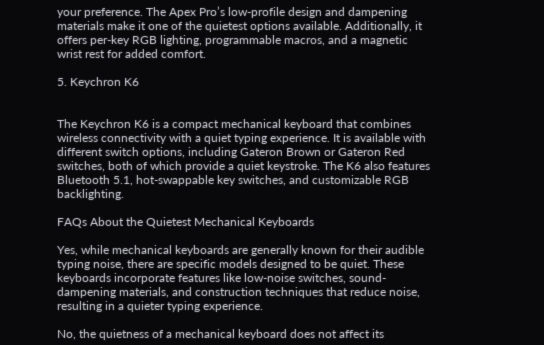your preference. The Apex Pro’s low-profile design and dampening materials make it one of the quietest options available. Additionally, it offers per-key RGB lighting, programmable macros, and a magnetic wrist rest for added comfort.

5. Keychron K6


The Keychron K6 is a compact mechanical keyboard that combines wireless connectivity with a quiet typing experience. It is available with different switch options, including Gateron Brown or Gateron Red switches, both of which provide a quiet keystroke. The K6 also features Bluetooth 5.1, hot-swappable key switches, and customizable RGB backlighting.

FAQs About the Quietest Mechanical Keyboards

Yes, while mechanical keyboards are generally known for their audible typing noise, there are specific models designed to be quiet. These keyboards incorporate features like low-noise switches, sound-dampening materials, and construction techniques that reduce noise, resulting in a quieter typing experience.

No, the quietness of a mechanical keyboard does not affect its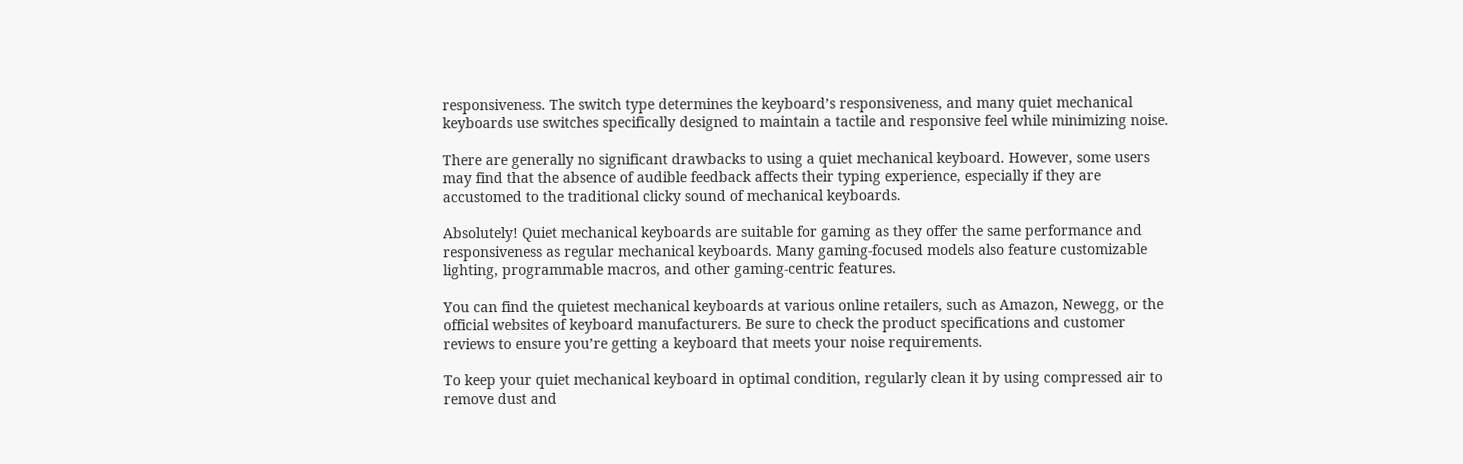responsiveness. The switch type determines the keyboard’s responsiveness, and many quiet mechanical keyboards use switches specifically designed to maintain a tactile and responsive feel while minimizing noise.

There are generally no significant drawbacks to using a quiet mechanical keyboard. However, some users may find that the absence of audible feedback affects their typing experience, especially if they are accustomed to the traditional clicky sound of mechanical keyboards.

Absolutely! Quiet mechanical keyboards are suitable for gaming as they offer the same performance and responsiveness as regular mechanical keyboards. Many gaming-focused models also feature customizable lighting, programmable macros, and other gaming-centric features.

You can find the quietest mechanical keyboards at various online retailers, such as Amazon, Newegg, or the official websites of keyboard manufacturers. Be sure to check the product specifications and customer reviews to ensure you’re getting a keyboard that meets your noise requirements.

To keep your quiet mechanical keyboard in optimal condition, regularly clean it by using compressed air to remove dust and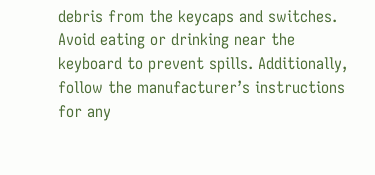debris from the keycaps and switches. Avoid eating or drinking near the keyboard to prevent spills. Additionally, follow the manufacturer’s instructions for any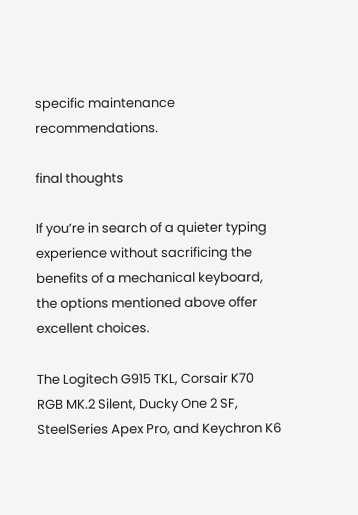specific maintenance recommendations.

final thoughts

If you’re in search of a quieter typing experience without sacrificing the benefits of a mechanical keyboard, the options mentioned above offer excellent choices.

The Logitech G915 TKL, Corsair K70 RGB MK.2 Silent, Ducky One 2 SF, SteelSeries Apex Pro, and Keychron K6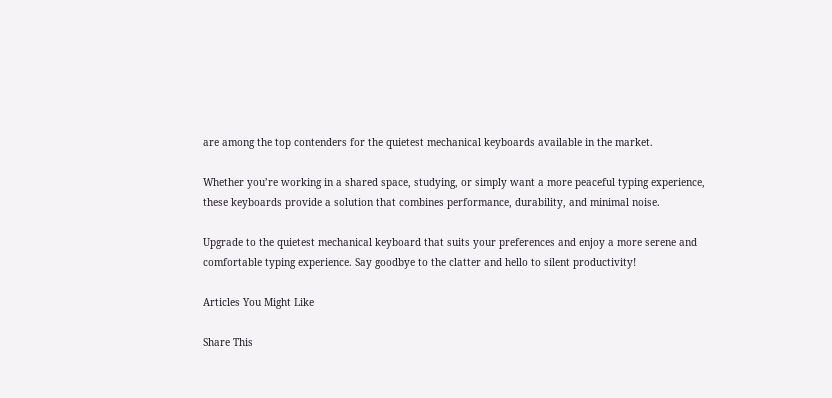are among the top contenders for the quietest mechanical keyboards available in the market.

Whether you’re working in a shared space, studying, or simply want a more peaceful typing experience, these keyboards provide a solution that combines performance, durability, and minimal noise.

Upgrade to the quietest mechanical keyboard that suits your preferences and enjoy a more serene and comfortable typing experience. Say goodbye to the clatter and hello to silent productivity!

Articles You Might Like

Share This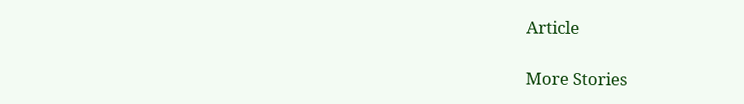Article

More Stories